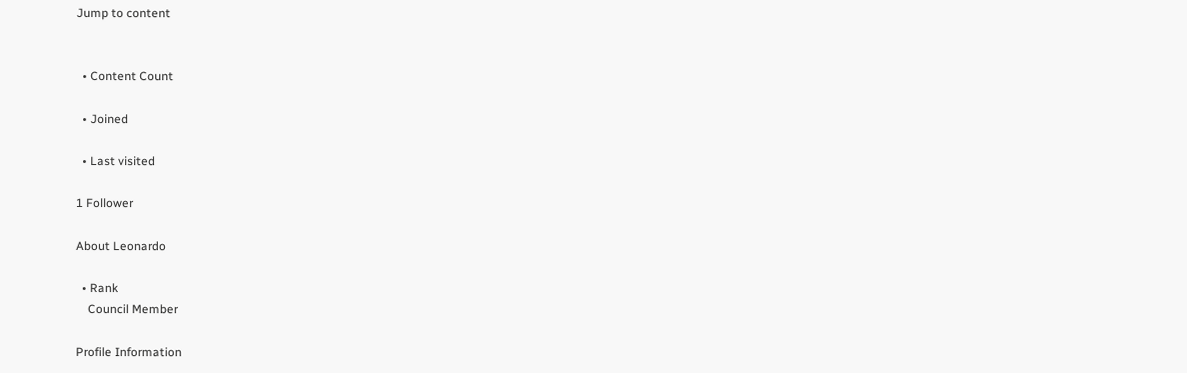Jump to content


  • Content Count

  • Joined

  • Last visited

1 Follower

About Leonardo

  • Rank
    Council Member

Profile Information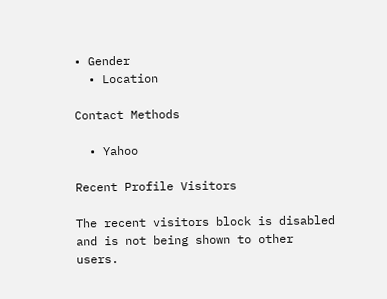• Gender
  • Location

Contact Methods

  • Yahoo

Recent Profile Visitors

The recent visitors block is disabled and is not being shown to other users.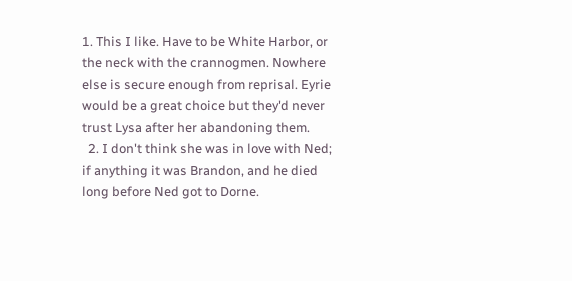1. This I like. Have to be White Harbor, or the neck with the crannogmen. Nowhere else is secure enough from reprisal. Eyrie would be a great choice but they'd never trust Lysa after her abandoning them.
  2. I don't think she was in love with Ned; if anything it was Brandon, and he died long before Ned got to Dorne.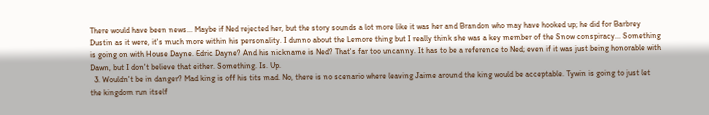There would have been news... Maybe if Ned rejected her, but the story sounds a lot more like it was her and Brandon who may have hooked up; he did for Barbrey Dustin as it were, it's much more within his personality. I dunno about the Lemore thing but I really think she was a key member of the Snow conspiracy... Something is going on with House Dayne. Edric Dayne? And his nickname is Ned? That's far too uncanny. It has to be a reference to Ned; even if it was just being honorable with Dawn, but I don't believe that either. Something. Is. Up.
  3. Wouldn't be in danger? Mad king is off his tits mad. No, there is no scenario where leaving Jaime around the king would be acceptable. Tywin is going to just let the kingdom run itself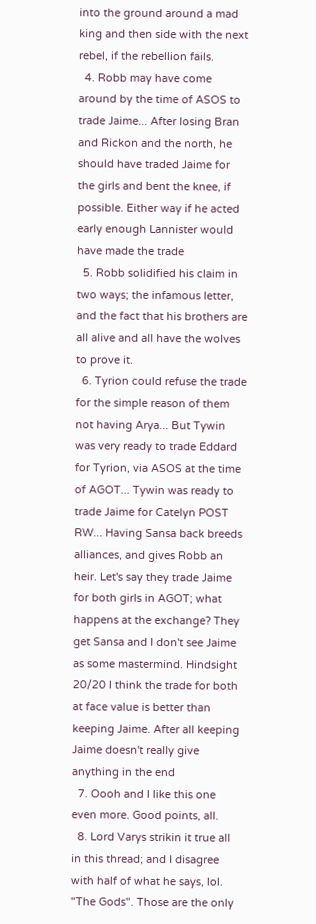into the ground around a mad king and then side with the next rebel, if the rebellion fails.
  4. Robb may have come around by the time of ASOS to trade Jaime... After losing Bran and Rickon and the north, he should have traded Jaime for the girls and bent the knee, if possible. Either way if he acted early enough Lannister would have made the trade
  5. Robb solidified his claim in two ways; the infamous letter, and the fact that his brothers are all alive and all have the wolves to prove it.
  6. Tyrion could refuse the trade for the simple reason of them not having Arya... But Tywin was very ready to trade Eddard for Tyrion, via ASOS at the time of AGOT... Tywin was ready to trade Jaime for Catelyn POST RW... Having Sansa back breeds alliances, and gives Robb an heir. Let's say they trade Jaime for both girls in AGOT; what happens at the exchange? They get Sansa and I don't see Jaime as some mastermind. Hindsight 20/20 I think the trade for both at face value is better than keeping Jaime. After all keeping Jaime doesn't really give anything in the end
  7. Oooh and I like this one even more. Good points, all.
  8. Lord Varys strikin it true all in this thread; and I disagree with half of what he says, lol. "The Gods". Those are the only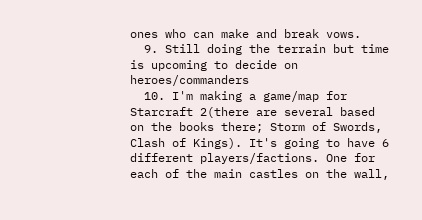ones who can make and break vows.
  9. Still doing the terrain but time is upcoming to decide on heroes/commanders
  10. I'm making a game/map for Starcraft 2(there are several based on the books there; Storm of Swords, Clash of Kings). It's going to have 6 different players/factions. One for each of the main castles on the wall,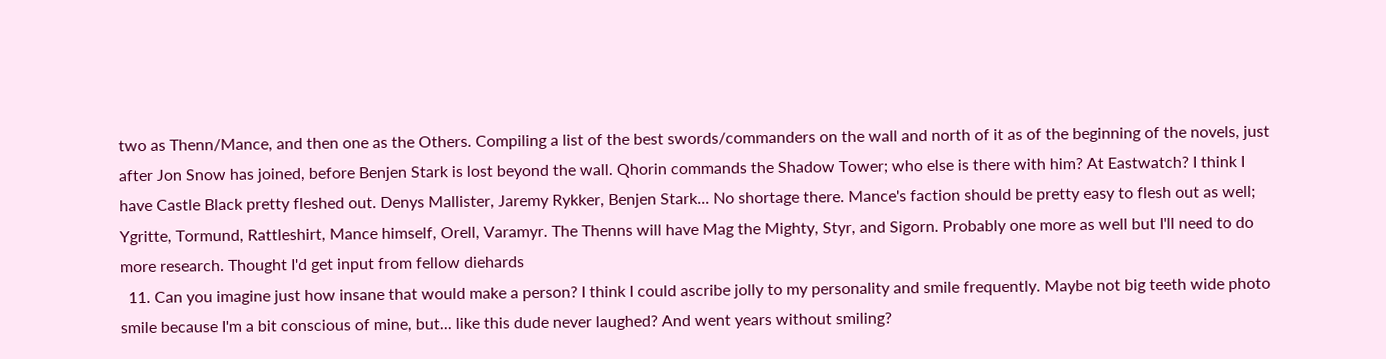two as Thenn/Mance, and then one as the Others. Compiling a list of the best swords/commanders on the wall and north of it as of the beginning of the novels, just after Jon Snow has joined, before Benjen Stark is lost beyond the wall. Qhorin commands the Shadow Tower; who else is there with him? At Eastwatch? I think I have Castle Black pretty fleshed out. Denys Mallister, Jaremy Rykker, Benjen Stark... No shortage there. Mance's faction should be pretty easy to flesh out as well; Ygritte, Tormund, Rattleshirt, Mance himself, Orell, Varamyr. The Thenns will have Mag the Mighty, Styr, and Sigorn. Probably one more as well but I'll need to do more research. Thought I'd get input from fellow diehards
  11. Can you imagine just how insane that would make a person? I think I could ascribe jolly to my personality and smile frequently. Maybe not big teeth wide photo smile because I'm a bit conscious of mine, but... like this dude never laughed? And went years without smiling?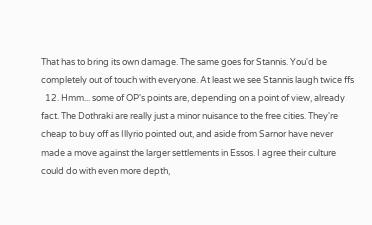That has to bring its own damage. The same goes for Stannis. You'd be completely out of touch with everyone. At least we see Stannis laugh twice ffs
  12. Hmm... some of OP's points are, depending on a point of view, already fact. The Dothraki are really just a minor nuisance to the free cities. They're cheap to buy off as Illyrio pointed out, and aside from Sarnor have never made a move against the larger settlements in Essos. I agree their culture could do with even more depth,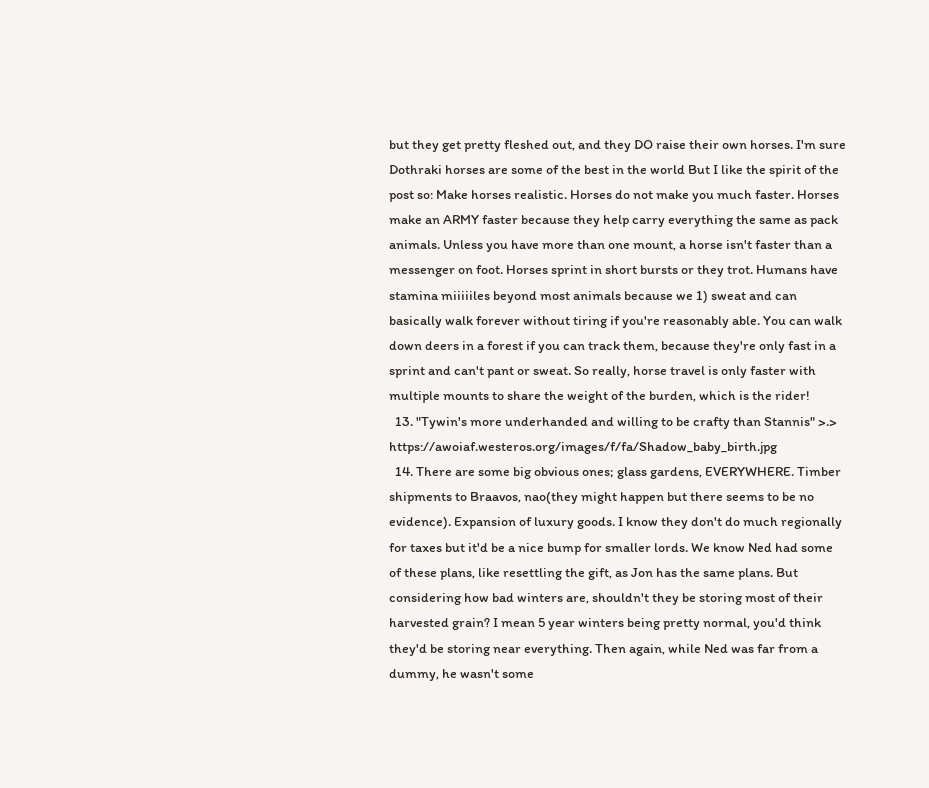but they get pretty fleshed out, and they DO raise their own horses. I'm sure Dothraki horses are some of the best in the world But I like the spirit of the post so: Make horses realistic. Horses do not make you much faster. Horses make an ARMY faster because they help carry everything the same as pack animals. Unless you have more than one mount, a horse isn't faster than a messenger on foot. Horses sprint in short bursts or they trot. Humans have stamina miiiiiles beyond most animals because we 1) sweat and can basically walk forever without tiring if you're reasonably able. You can walk down deers in a forest if you can track them, because they're only fast in a sprint and can't pant or sweat. So really, horse travel is only faster with multiple mounts to share the weight of the burden, which is the rider!
  13. "Tywin's more underhanded and willing to be crafty than Stannis" >.> https://awoiaf.westeros.org/images/f/fa/Shadow_baby_birth.jpg
  14. There are some big obvious ones; glass gardens, EVERYWHERE. Timber shipments to Braavos, nao(they might happen but there seems to be no evidence). Expansion of luxury goods. I know they don't do much regionally for taxes but it'd be a nice bump for smaller lords. We know Ned had some of these plans, like resettling the gift, as Jon has the same plans. But considering how bad winters are, shouldn't they be storing most of their harvested grain? I mean 5 year winters being pretty normal, you'd think they'd be storing near everything. Then again, while Ned was far from a dummy, he wasn't some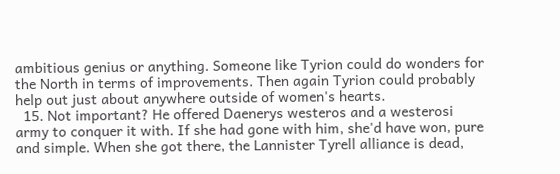ambitious genius or anything. Someone like Tyrion could do wonders for the North in terms of improvements. Then again Tyrion could probably help out just about anywhere outside of women's hearts.
  15. Not important? He offered Daenerys westeros and a westerosi army to conquer it with. If she had gone with him, she'd have won, pure and simple. When she got there, the Lannister Tyrell alliance is dead,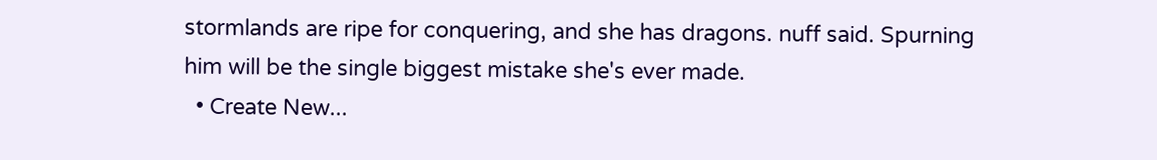stormlands are ripe for conquering, and she has dragons. nuff said. Spurning him will be the single biggest mistake she's ever made.
  • Create New...